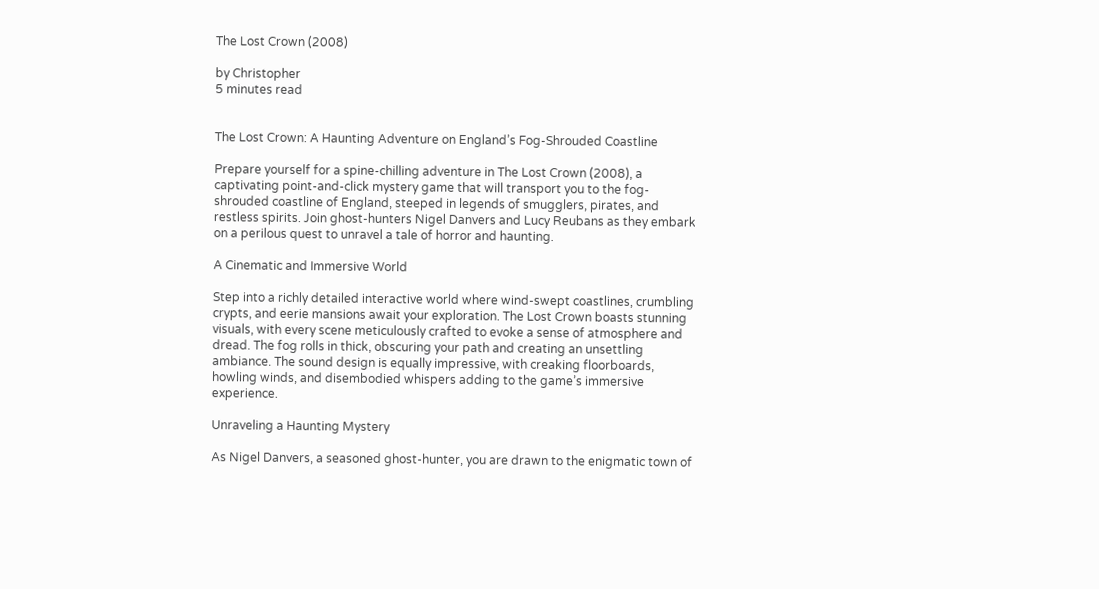The Lost Crown (2008)

by Christopher
5 minutes read


The Lost Crown: A Haunting Adventure on England’s Fog-Shrouded Coastline

Prepare yourself for a spine-chilling adventure in The Lost Crown (2008), a captivating point-and-click mystery game that will transport you to the fog-shrouded coastline of England, steeped in legends of smugglers, pirates, and restless spirits. Join ghost-hunters Nigel Danvers and Lucy Reubans as they embark on a perilous quest to unravel a tale of horror and haunting.

A Cinematic and Immersive World

Step into a richly detailed interactive world where wind-swept coastlines, crumbling crypts, and eerie mansions await your exploration. The Lost Crown boasts stunning visuals, with every scene meticulously crafted to evoke a sense of atmosphere and dread. The fog rolls in thick, obscuring your path and creating an unsettling ambiance. The sound design is equally impressive, with creaking floorboards, howling winds, and disembodied whispers adding to the game’s immersive experience.

Unraveling a Haunting Mystery

As Nigel Danvers, a seasoned ghost-hunter, you are drawn to the enigmatic town of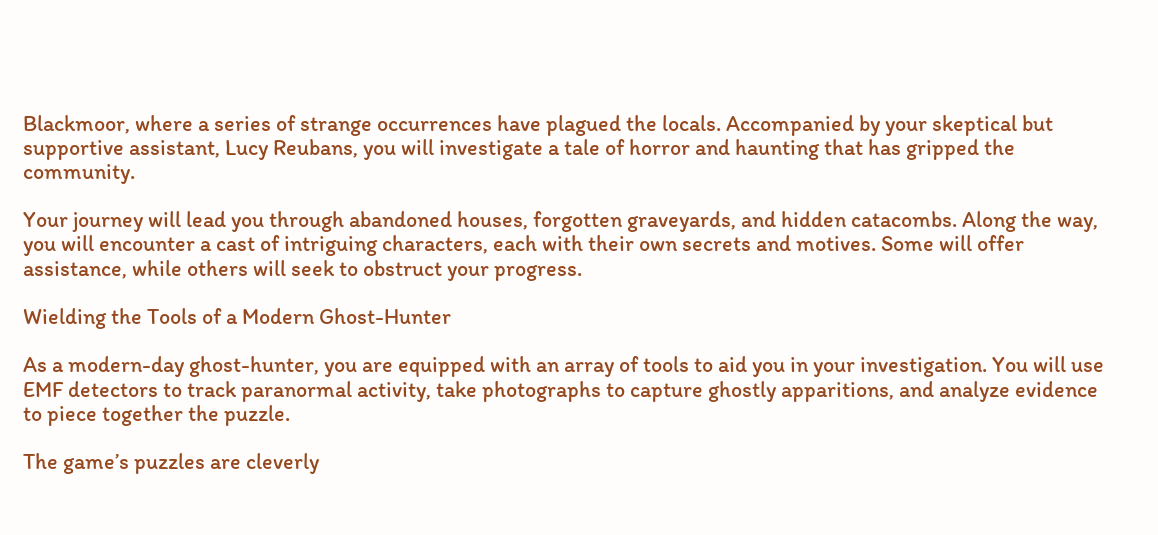Blackmoor, where a series of strange occurrences have plagued the locals. Accompanied by your skeptical but supportive assistant, Lucy Reubans, you will investigate a tale of horror and haunting that has gripped the community.

Your journey will lead you through abandoned houses, forgotten graveyards, and hidden catacombs. Along the way, you will encounter a cast of intriguing characters, each with their own secrets and motives. Some will offer assistance, while others will seek to obstruct your progress.

Wielding the Tools of a Modern Ghost-Hunter

As a modern-day ghost-hunter, you are equipped with an array of tools to aid you in your investigation. You will use EMF detectors to track paranormal activity, take photographs to capture ghostly apparitions, and analyze evidence to piece together the puzzle.

The game’s puzzles are cleverly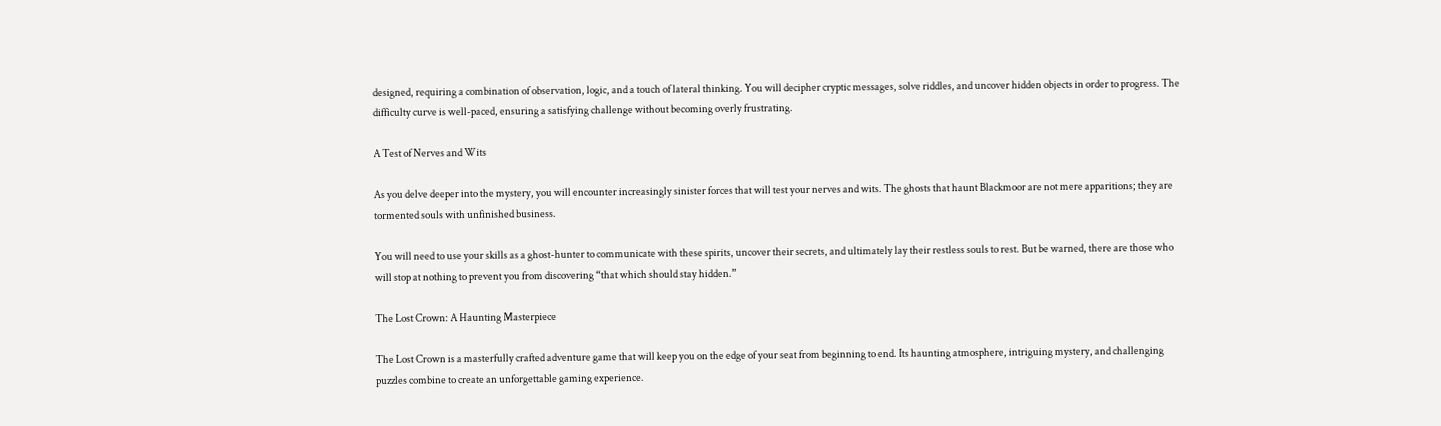designed, requiring a combination of observation, logic, and a touch of lateral thinking. You will decipher cryptic messages, solve riddles, and uncover hidden objects in order to progress. The difficulty curve is well-paced, ensuring a satisfying challenge without becoming overly frustrating.

A Test of Nerves and Wits

As you delve deeper into the mystery, you will encounter increasingly sinister forces that will test your nerves and wits. The ghosts that haunt Blackmoor are not mere apparitions; they are tormented souls with unfinished business.

You will need to use your skills as a ghost-hunter to communicate with these spirits, uncover their secrets, and ultimately lay their restless souls to rest. But be warned, there are those who will stop at nothing to prevent you from discovering “that which should stay hidden.”

The Lost Crown: A Haunting Masterpiece

The Lost Crown is a masterfully crafted adventure game that will keep you on the edge of your seat from beginning to end. Its haunting atmosphere, intriguing mystery, and challenging puzzles combine to create an unforgettable gaming experience.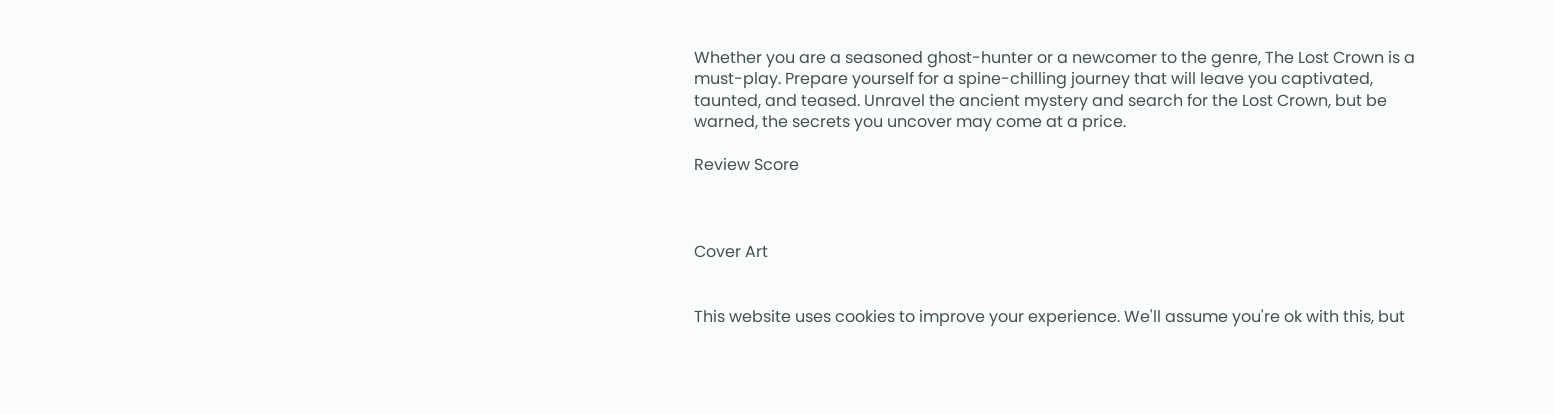Whether you are a seasoned ghost-hunter or a newcomer to the genre, The Lost Crown is a must-play. Prepare yourself for a spine-chilling journey that will leave you captivated, taunted, and teased. Unravel the ancient mystery and search for the Lost Crown, but be warned, the secrets you uncover may come at a price.

Review Score



Cover Art


This website uses cookies to improve your experience. We'll assume you're ok with this, but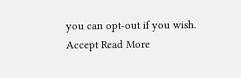you can opt-out if you wish. Accept Read More